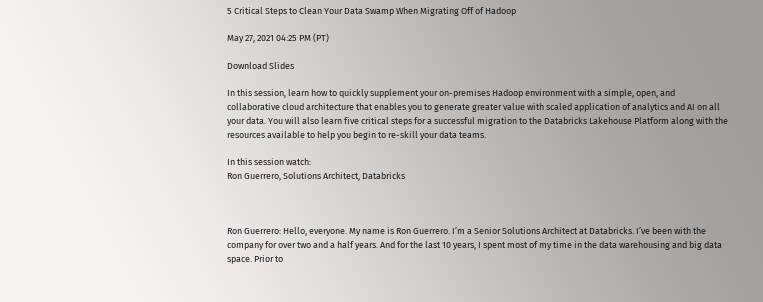5 Critical Steps to Clean Your Data Swamp When Migrating Off of Hadoop

May 27, 2021 04:25 PM (PT)

Download Slides

In this session, learn how to quickly supplement your on-premises Hadoop environment with a simple, open, and collaborative cloud architecture that enables you to generate greater value with scaled application of analytics and AI on all your data. You will also learn five critical steps for a successful migration to the Databricks Lakehouse Platform along with the resources available to help you begin to re-skill your data teams.

In this session watch:
Ron Guerrero, Solutions Architect, Databricks



Ron Guerrero: Hello, everyone. My name is Ron Guerrero. I’m a Senior Solutions Architect at Databricks. I’ve been with the company for over two and a half years. And for the last 10 years, I spent most of my time in the data warehousing and big data space. Prior to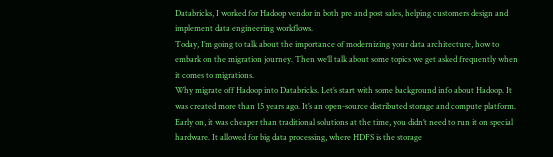Databricks, I worked for Hadoop vendor in both pre and post sales, helping customers design and implement data engineering workflows.
Today, I’m going to talk about the importance of modernizing your data architecture, how to embark on the migration journey. Then we’ll talk about some topics we get asked frequently when it comes to migrations.
Why migrate off Hadoop into Databricks. Let’s start with some background info about Hadoop. It was created more than 15 years ago. It’s an open-source distributed storage and compute platform. Early on, it was cheaper than traditional solutions at the time, you didn’t need to run it on special hardware. It allowed for big data processing, where HDFS is the storage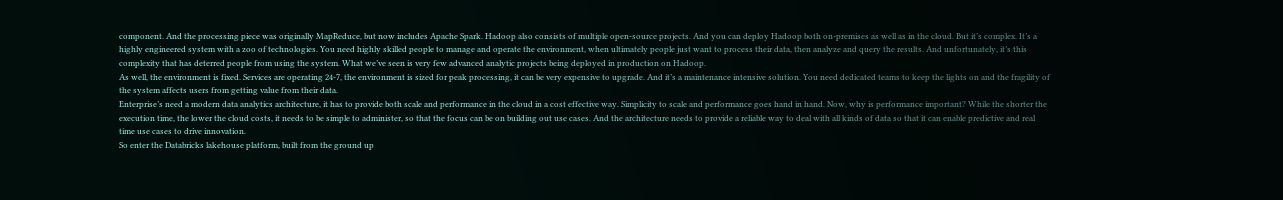component. And the processing piece was originally MapReduce, but now includes Apache Spark. Hadoop also consists of multiple open-source projects. And you can deploy Hadoop both on-premises as well as in the cloud. But it’s complex. It’s a highly engineered system with a zoo of technologies. You need highly skilled people to manage and operate the environment, when ultimately people just want to process their data, then analyze and query the results. And unfortunately, it’s this complexity that has deterred people from using the system. What we’ve seen is very few advanced analytic projects being deployed in production on Hadoop.
As well, the environment is fixed. Services are operating 24-7, the environment is sized for peak processing, it can be very expensive to upgrade. And it’s a maintenance intensive solution. You need dedicated teams to keep the lights on and the fragility of the system affects users from getting value from their data.
Enterprise’s need a modern data analytics architecture, it has to provide both scale and performance in the cloud in a cost effective way. Simplicity to scale and performance goes hand in hand. Now, why is performance important? While the shorter the execution time, the lower the cloud costs, it needs to be simple to administer, so that the focus can be on building out use cases. And the architecture needs to provide a reliable way to deal with all kinds of data so that it can enable predictive and real time use cases to drive innovation.
So enter the Databricks lakehouse platform, built from the ground up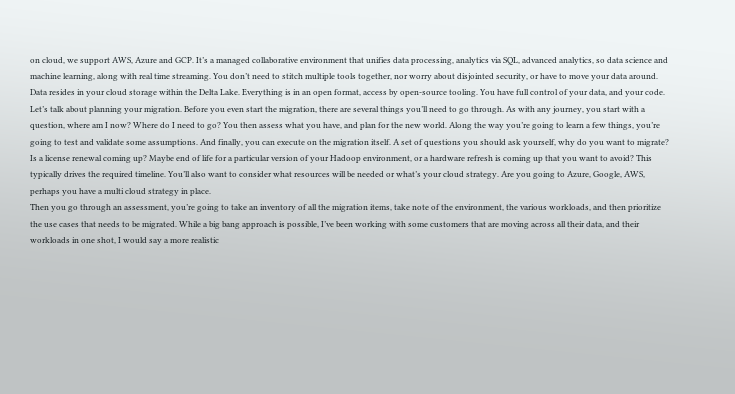on cloud, we support AWS, Azure and GCP. It’s a managed collaborative environment that unifies data processing, analytics via SQL, advanced analytics, so data science and machine learning, along with real time streaming. You don’t need to stitch multiple tools together, nor worry about disjointed security, or have to move your data around. Data resides in your cloud storage within the Delta Lake. Everything is in an open format, access by open-source tooling. You have full control of your data, and your code.
Let’s talk about planning your migration. Before you even start the migration, there are several things you’ll need to go through. As with any journey, you start with a question, where am I now? Where do I need to go? You then assess what you have, and plan for the new world. Along the way you’re going to learn a few things, you’re going to test and validate some assumptions. And finally, you can execute on the migration itself. A set of questions you should ask yourself, why do you want to migrate? Is a license renewal coming up? Maybe end of life for a particular version of your Hadoop environment, or a hardware refresh is coming up that you want to avoid? This typically drives the required timeline. You’ll also want to consider what resources will be needed or what’s your cloud strategy. Are you going to Azure, Google, AWS, perhaps you have a multi cloud strategy in place.
Then you go through an assessment, you’re going to take an inventory of all the migration items, take note of the environment, the various workloads, and then prioritize the use cases that needs to be migrated. While a big bang approach is possible, I’ve been working with some customers that are moving across all their data, and their workloads in one shot, I would say a more realistic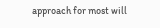approach for most will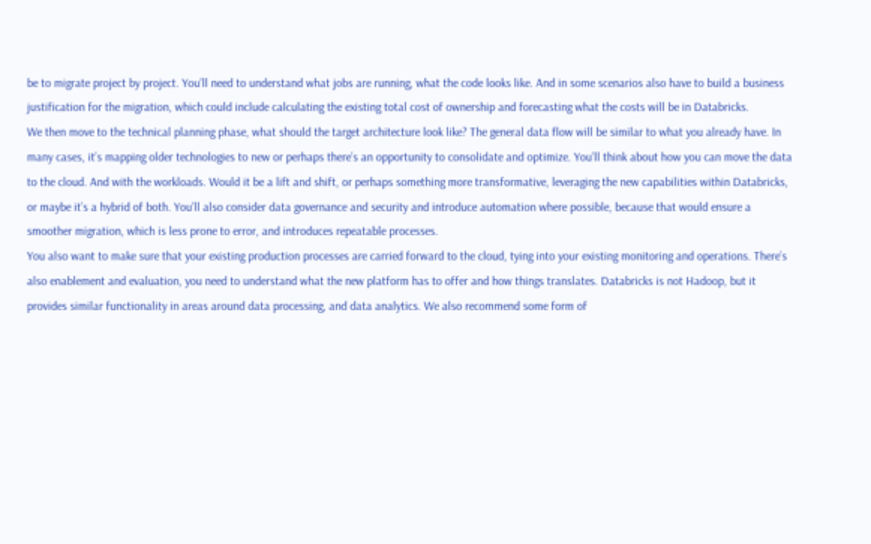be to migrate project by project. You’ll need to understand what jobs are running, what the code looks like. And in some scenarios also have to build a business justification for the migration, which could include calculating the existing total cost of ownership and forecasting what the costs will be in Databricks.
We then move to the technical planning phase, what should the target architecture look like? The general data flow will be similar to what you already have. In many cases, it’s mapping older technologies to new or perhaps there’s an opportunity to consolidate and optimize. You’ll think about how you can move the data to the cloud. And with the workloads. Would it be a lift and shift, or perhaps something more transformative, leveraging the new capabilities within Databricks, or maybe it’s a hybrid of both. You’ll also consider data governance and security and introduce automation where possible, because that would ensure a smoother migration, which is less prone to error, and introduces repeatable processes.
You also want to make sure that your existing production processes are carried forward to the cloud, tying into your existing monitoring and operations. There’s also enablement and evaluation, you need to understand what the new platform has to offer and how things translates. Databricks is not Hadoop, but it provides similar functionality in areas around data processing, and data analytics. We also recommend some form of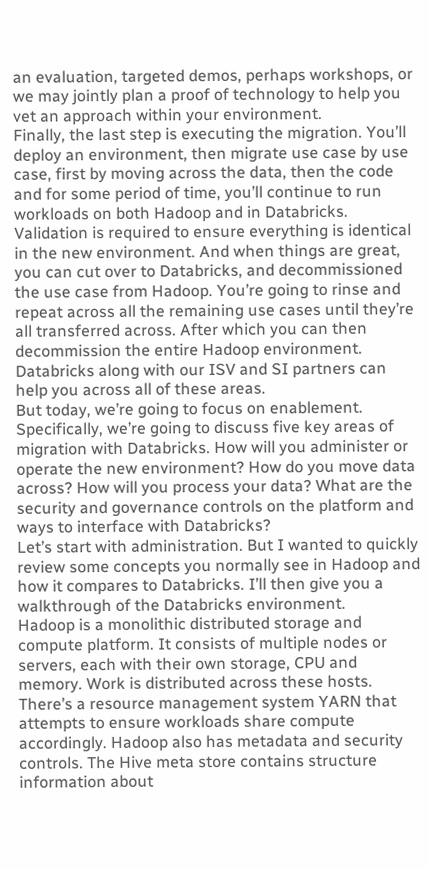an evaluation, targeted demos, perhaps workshops, or we may jointly plan a proof of technology to help you vet an approach within your environment.
Finally, the last step is executing the migration. You’ll deploy an environment, then migrate use case by use case, first by moving across the data, then the code and for some period of time, you’ll continue to run workloads on both Hadoop and in Databricks. Validation is required to ensure everything is identical in the new environment. And when things are great, you can cut over to Databricks, and decommissioned the use case from Hadoop. You’re going to rinse and repeat across all the remaining use cases until they’re all transferred across. After which you can then decommission the entire Hadoop environment. Databricks along with our ISV and SI partners can help you across all of these areas.
But today, we’re going to focus on enablement. Specifically, we’re going to discuss five key areas of migration with Databricks. How will you administer or operate the new environment? How do you move data across? How will you process your data? What are the security and governance controls on the platform and ways to interface with Databricks?
Let’s start with administration. But I wanted to quickly review some concepts you normally see in Hadoop and how it compares to Databricks. I’ll then give you a walkthrough of the Databricks environment.
Hadoop is a monolithic distributed storage and compute platform. It consists of multiple nodes or servers, each with their own storage, CPU and memory. Work is distributed across these hosts. There’s a resource management system YARN that attempts to ensure workloads share compute accordingly. Hadoop also has metadata and security controls. The Hive meta store contains structure information about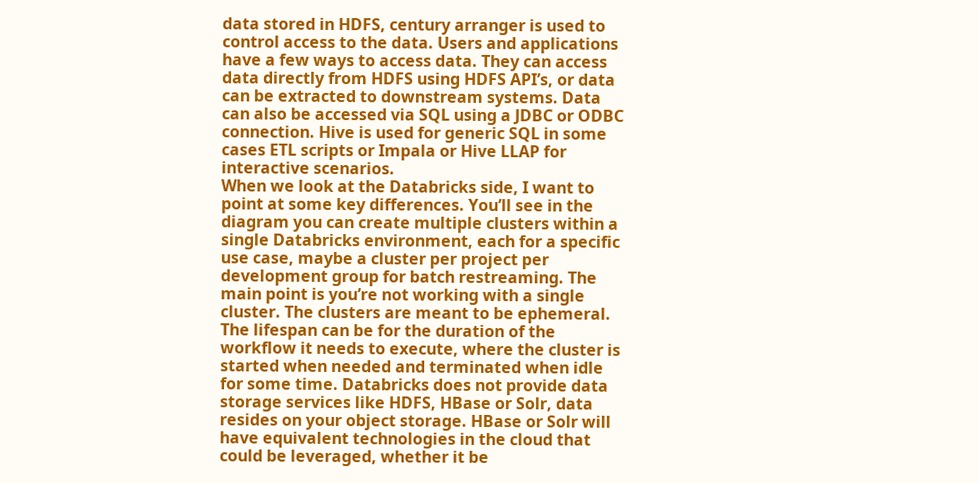data stored in HDFS, century arranger is used to control access to the data. Users and applications have a few ways to access data. They can access data directly from HDFS using HDFS API’s, or data can be extracted to downstream systems. Data can also be accessed via SQL using a JDBC or ODBC connection. Hive is used for generic SQL in some cases ETL scripts or Impala or Hive LLAP for interactive scenarios.
When we look at the Databricks side, I want to point at some key differences. You’ll see in the diagram you can create multiple clusters within a single Databricks environment, each for a specific use case, maybe a cluster per project per development group for batch restreaming. The main point is you’re not working with a single cluster. The clusters are meant to be ephemeral. The lifespan can be for the duration of the workflow it needs to execute, where the cluster is started when needed and terminated when idle for some time. Databricks does not provide data storage services like HDFS, HBase or Solr, data resides on your object storage. HBase or Solr will have equivalent technologies in the cloud that could be leveraged, whether it be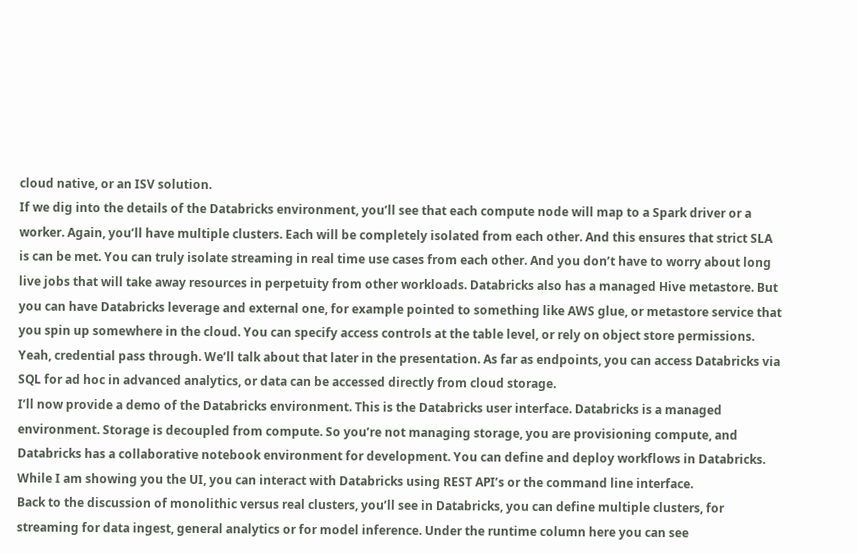cloud native, or an ISV solution.
If we dig into the details of the Databricks environment, you’ll see that each compute node will map to a Spark driver or a worker. Again, you’ll have multiple clusters. Each will be completely isolated from each other. And this ensures that strict SLA is can be met. You can truly isolate streaming in real time use cases from each other. And you don’t have to worry about long live jobs that will take away resources in perpetuity from other workloads. Databricks also has a managed Hive metastore. But you can have Databricks leverage and external one, for example pointed to something like AWS glue, or metastore service that you spin up somewhere in the cloud. You can specify access controls at the table level, or rely on object store permissions. Yeah, credential pass through. We’ll talk about that later in the presentation. As far as endpoints, you can access Databricks via SQL for ad hoc in advanced analytics, or data can be accessed directly from cloud storage.
I’ll now provide a demo of the Databricks environment. This is the Databricks user interface. Databricks is a managed environment. Storage is decoupled from compute. So you’re not managing storage, you are provisioning compute, and Databricks has a collaborative notebook environment for development. You can define and deploy workflows in Databricks. While I am showing you the UI, you can interact with Databricks using REST API’s or the command line interface.
Back to the discussion of monolithic versus real clusters, you’ll see in Databricks, you can define multiple clusters, for streaming for data ingest, general analytics or for model inference. Under the runtime column here you can see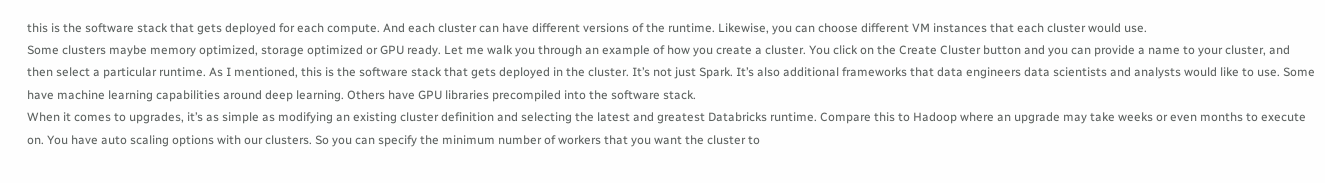this is the software stack that gets deployed for each compute. And each cluster can have different versions of the runtime. Likewise, you can choose different VM instances that each cluster would use.
Some clusters maybe memory optimized, storage optimized or GPU ready. Let me walk you through an example of how you create a cluster. You click on the Create Cluster button and you can provide a name to your cluster, and then select a particular runtime. As I mentioned, this is the software stack that gets deployed in the cluster. It’s not just Spark. It’s also additional frameworks that data engineers data scientists and analysts would like to use. Some have machine learning capabilities around deep learning. Others have GPU libraries precompiled into the software stack.
When it comes to upgrades, it’s as simple as modifying an existing cluster definition and selecting the latest and greatest Databricks runtime. Compare this to Hadoop where an upgrade may take weeks or even months to execute on. You have auto scaling options with our clusters. So you can specify the minimum number of workers that you want the cluster to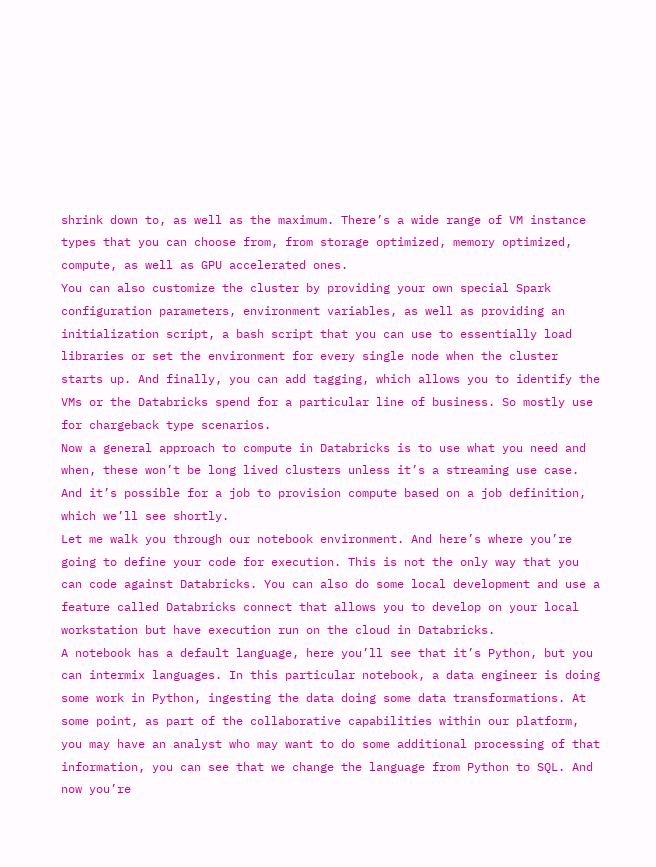shrink down to, as well as the maximum. There’s a wide range of VM instance types that you can choose from, from storage optimized, memory optimized, compute, as well as GPU accelerated ones.
You can also customize the cluster by providing your own special Spark configuration parameters, environment variables, as well as providing an initialization script, a bash script that you can use to essentially load libraries or set the environment for every single node when the cluster starts up. And finally, you can add tagging, which allows you to identify the VMs or the Databricks spend for a particular line of business. So mostly use for chargeback type scenarios.
Now a general approach to compute in Databricks is to use what you need and when, these won’t be long lived clusters unless it’s a streaming use case. And it’s possible for a job to provision compute based on a job definition, which we’ll see shortly.
Let me walk you through our notebook environment. And here’s where you’re going to define your code for execution. This is not the only way that you can code against Databricks. You can also do some local development and use a feature called Databricks connect that allows you to develop on your local workstation but have execution run on the cloud in Databricks.
A notebook has a default language, here you’ll see that it’s Python, but you can intermix languages. In this particular notebook, a data engineer is doing some work in Python, ingesting the data doing some data transformations. At some point, as part of the collaborative capabilities within our platform, you may have an analyst who may want to do some additional processing of that information, you can see that we change the language from Python to SQL. And now you’re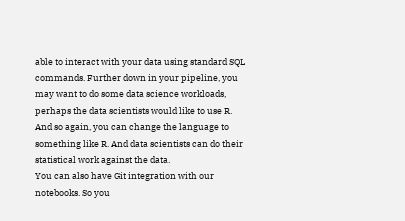able to interact with your data using standard SQL commands. Further down in your pipeline, you may want to do some data science workloads, perhaps the data scientists would like to use R. And so again, you can change the language to something like R. And data scientists can do their statistical work against the data.
You can also have Git integration with our notebooks. So you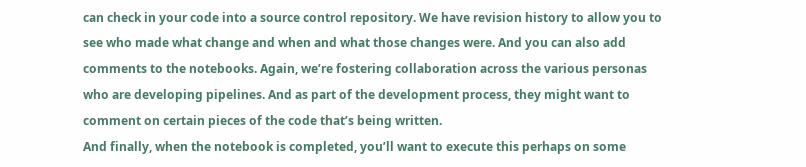can check in your code into a source control repository. We have revision history to allow you to see who made what change and when and what those changes were. And you can also add comments to the notebooks. Again, we’re fostering collaboration across the various personas who are developing pipelines. And as part of the development process, they might want to comment on certain pieces of the code that’s being written.
And finally, when the notebook is completed, you’ll want to execute this perhaps on some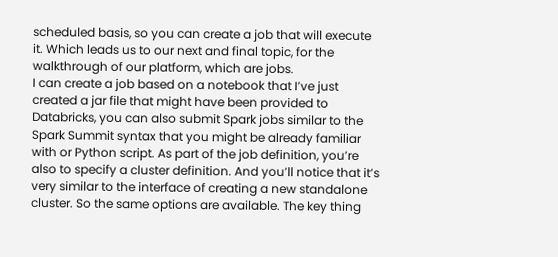scheduled basis, so you can create a job that will execute it. Which leads us to our next and final topic, for the walkthrough of our platform, which are jobs.
I can create a job based on a notebook that I’ve just created a jar file that might have been provided to Databricks, you can also submit Spark jobs similar to the Spark Summit syntax that you might be already familiar with or Python script. As part of the job definition, you’re also to specify a cluster definition. And you’ll notice that it’s very similar to the interface of creating a new standalone cluster. So the same options are available. The key thing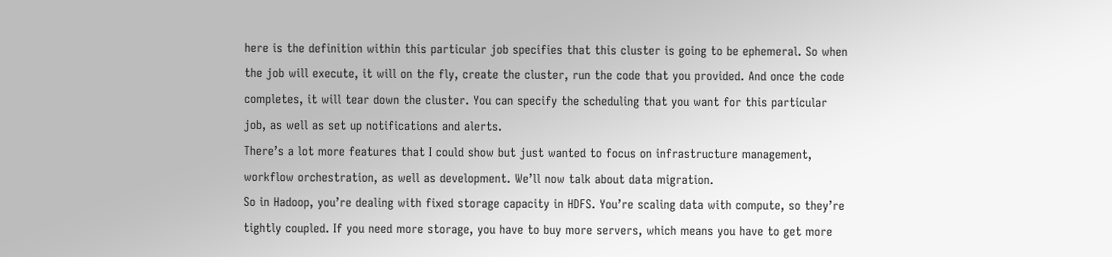here is the definition within this particular job specifies that this cluster is going to be ephemeral. So when the job will execute, it will on the fly, create the cluster, run the code that you provided. And once the code completes, it will tear down the cluster. You can specify the scheduling that you want for this particular job, as well as set up notifications and alerts.
There’s a lot more features that I could show but just wanted to focus on infrastructure management, workflow orchestration, as well as development. We’ll now talk about data migration.
So in Hadoop, you’re dealing with fixed storage capacity in HDFS. You’re scaling data with compute, so they’re tightly coupled. If you need more storage, you have to buy more servers, which means you have to get more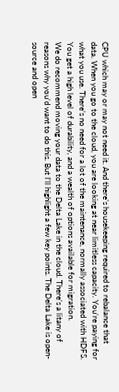CPU which may or may not need it. And there’s housekeeping required to rebalance that data. When you go to the cloud, you are looking at near limitless capacity. You’re paying for what you use. There’s no need for a lot of the maintenance, normally associated with HDFS. You get a high level of durability, and a wealth of options available for migration.
We do recommend moving your data to the Delta Lake in the cloud. There’s a litany of reasons why you’d want to do this. But I’ll highlight a few key points. The Delta Lake is open-source and open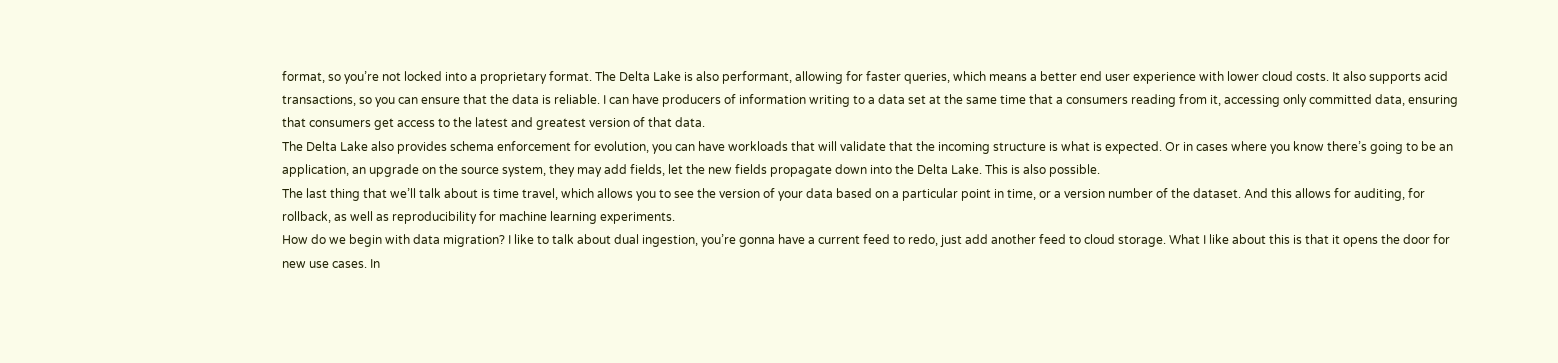format, so you’re not locked into a proprietary format. The Delta Lake is also performant, allowing for faster queries, which means a better end user experience with lower cloud costs. It also supports acid transactions, so you can ensure that the data is reliable. I can have producers of information writing to a data set at the same time that a consumers reading from it, accessing only committed data, ensuring that consumers get access to the latest and greatest version of that data.
The Delta Lake also provides schema enforcement for evolution, you can have workloads that will validate that the incoming structure is what is expected. Or in cases where you know there’s going to be an application, an upgrade on the source system, they may add fields, let the new fields propagate down into the Delta Lake. This is also possible.
The last thing that we’ll talk about is time travel, which allows you to see the version of your data based on a particular point in time, or a version number of the dataset. And this allows for auditing, for rollback, as well as reproducibility for machine learning experiments.
How do we begin with data migration? I like to talk about dual ingestion, you’re gonna have a current feed to redo, just add another feed to cloud storage. What I like about this is that it opens the door for new use cases. In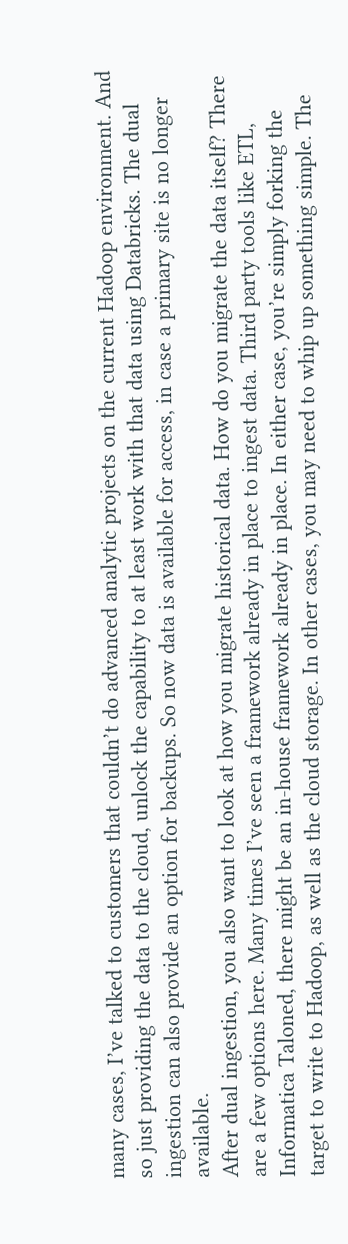many cases, I’ve talked to customers that couldn’t do advanced analytic projects on the current Hadoop environment. And so just providing the data to the cloud, unlock the capability to at least work with that data using Databricks. The dual ingestion can also provide an option for backups. So now data is available for access, in case a primary site is no longer available.
After dual ingestion, you also want to look at how you migrate historical data. How do you migrate the data itself? There are a few options here. Many times I’ve seen a framework already in place to ingest data. Third party tools like ETL, Informatica Taloned, there might be an in-house framework already in place. In either case, you’re simply forking the target to write to Hadoop, as well as the cloud storage. In other cases, you may need to whip up something simple. The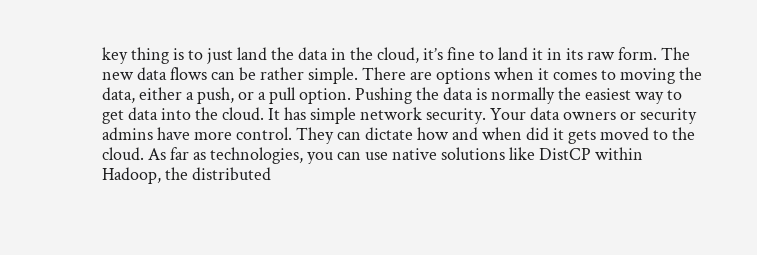key thing is to just land the data in the cloud, it’s fine to land it in its raw form. The new data flows can be rather simple. There are options when it comes to moving the data, either a push, or a pull option. Pushing the data is normally the easiest way to get data into the cloud. It has simple network security. Your data owners or security admins have more control. They can dictate how and when did it gets moved to the cloud. As far as technologies, you can use native solutions like DistCP within Hadoop, the distributed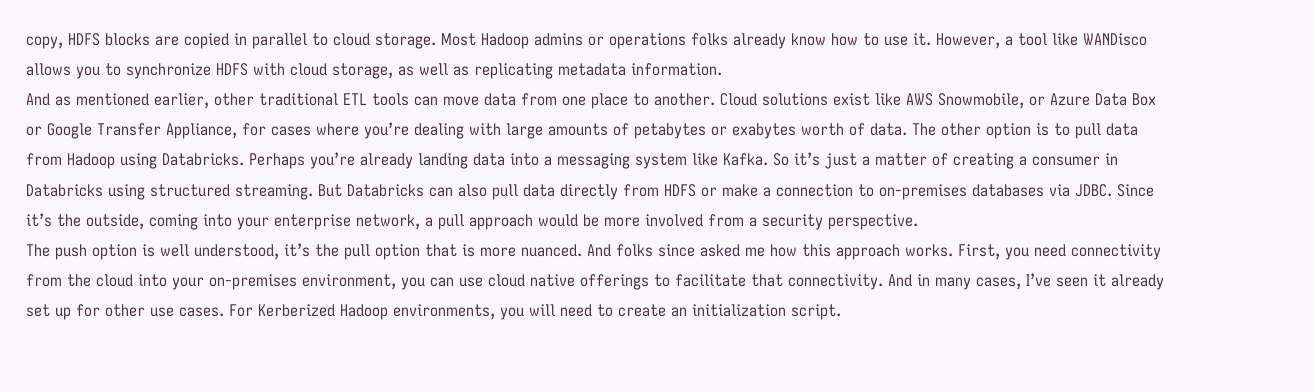copy, HDFS blocks are copied in parallel to cloud storage. Most Hadoop admins or operations folks already know how to use it. However, a tool like WANDisco allows you to synchronize HDFS with cloud storage, as well as replicating metadata information.
And as mentioned earlier, other traditional ETL tools can move data from one place to another. Cloud solutions exist like AWS Snowmobile, or Azure Data Box or Google Transfer Appliance, for cases where you’re dealing with large amounts of petabytes or exabytes worth of data. The other option is to pull data from Hadoop using Databricks. Perhaps you’re already landing data into a messaging system like Kafka. So it’s just a matter of creating a consumer in Databricks using structured streaming. But Databricks can also pull data directly from HDFS or make a connection to on-premises databases via JDBC. Since it’s the outside, coming into your enterprise network, a pull approach would be more involved from a security perspective.
The push option is well understood, it’s the pull option that is more nuanced. And folks since asked me how this approach works. First, you need connectivity from the cloud into your on-premises environment, you can use cloud native offerings to facilitate that connectivity. And in many cases, I’ve seen it already set up for other use cases. For Kerberized Hadoop environments, you will need to create an initialization script.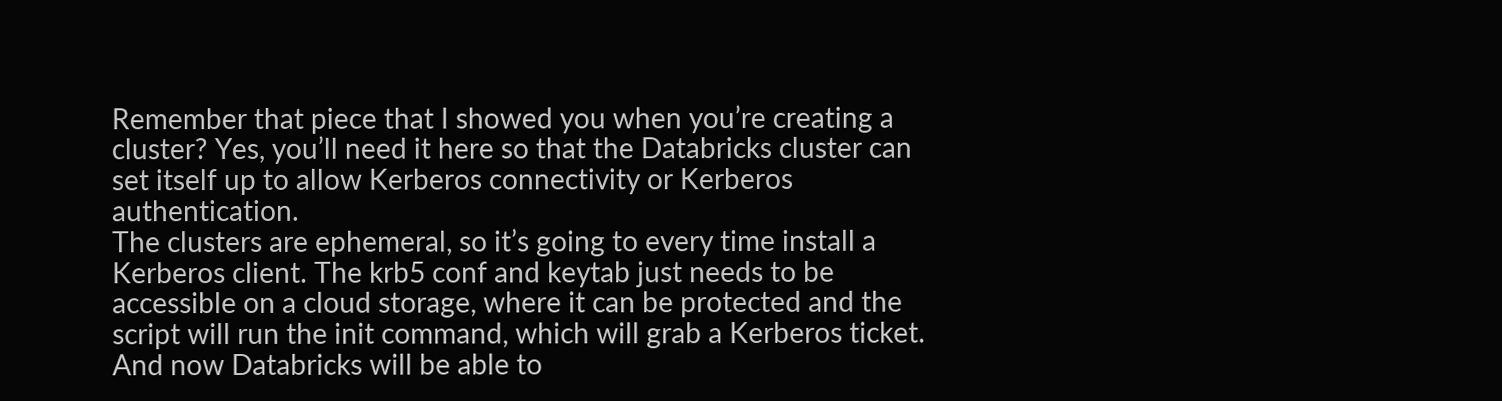Remember that piece that I showed you when you’re creating a cluster? Yes, you’ll need it here so that the Databricks cluster can set itself up to allow Kerberos connectivity or Kerberos authentication.
The clusters are ephemeral, so it’s going to every time install a Kerberos client. The krb5 conf and keytab just needs to be accessible on a cloud storage, where it can be protected and the script will run the init command, which will grab a Kerberos ticket. And now Databricks will be able to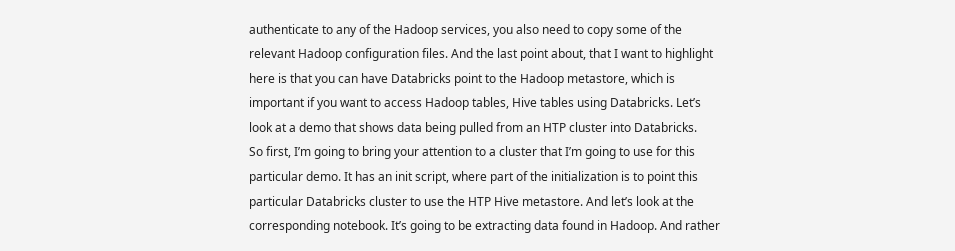authenticate to any of the Hadoop services, you also need to copy some of the relevant Hadoop configuration files. And the last point about, that I want to highlight here is that you can have Databricks point to the Hadoop metastore, which is important if you want to access Hadoop tables, Hive tables using Databricks. Let’s look at a demo that shows data being pulled from an HTP cluster into Databricks.
So first, I’m going to bring your attention to a cluster that I’m going to use for this particular demo. It has an init script, where part of the initialization is to point this particular Databricks cluster to use the HTP Hive metastore. And let’s look at the corresponding notebook. It’s going to be extracting data found in Hadoop. And rather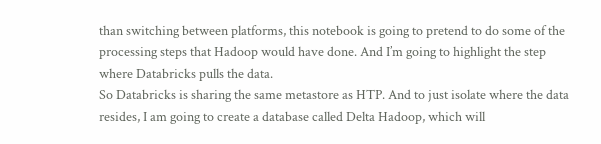than switching between platforms, this notebook is going to pretend to do some of the processing steps that Hadoop would have done. And I’m going to highlight the step where Databricks pulls the data.
So Databricks is sharing the same metastore as HTP. And to just isolate where the data resides, I am going to create a database called Delta Hadoop, which will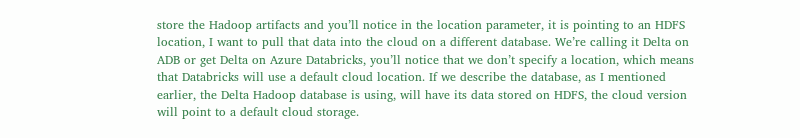store the Hadoop artifacts and you’ll notice in the location parameter, it is pointing to an HDFS location, I want to pull that data into the cloud on a different database. We’re calling it Delta on ADB or get Delta on Azure Databricks, you’ll notice that we don’t specify a location, which means that Databricks will use a default cloud location. If we describe the database, as I mentioned earlier, the Delta Hadoop database is using, will have its data stored on HDFS, the cloud version will point to a default cloud storage.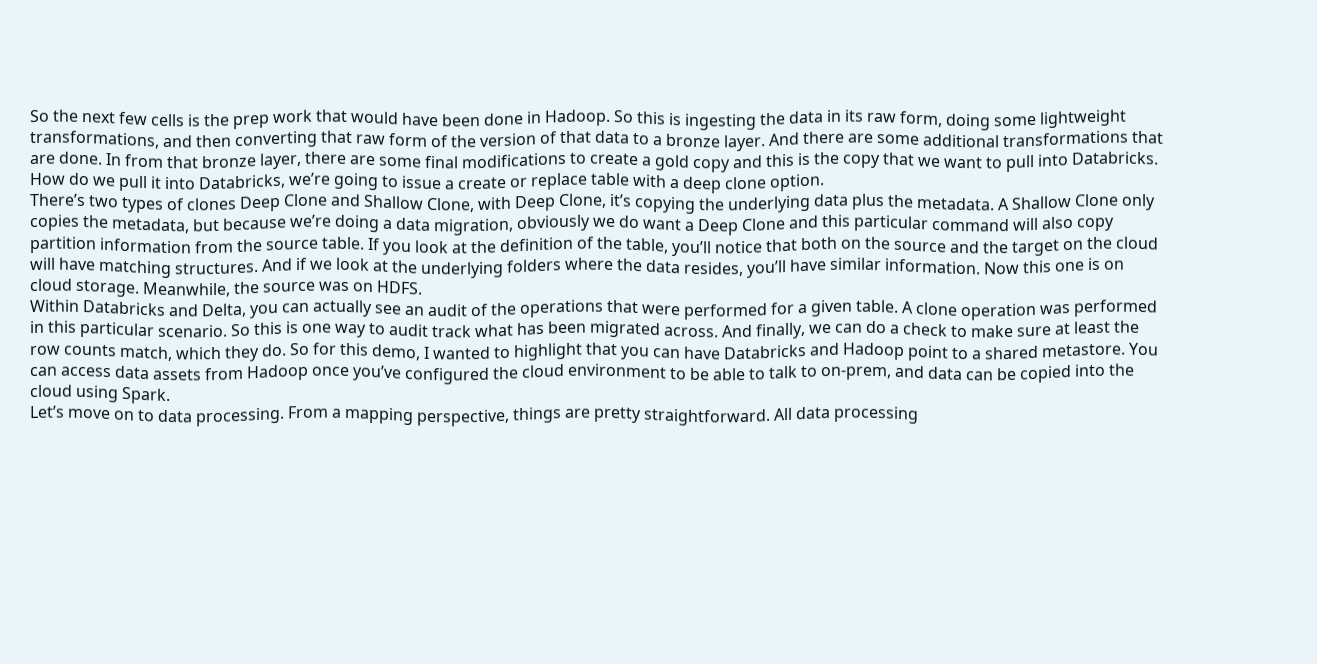So the next few cells is the prep work that would have been done in Hadoop. So this is ingesting the data in its raw form, doing some lightweight transformations, and then converting that raw form of the version of that data to a bronze layer. And there are some additional transformations that are done. In from that bronze layer, there are some final modifications to create a gold copy and this is the copy that we want to pull into Databricks. How do we pull it into Databricks, we’re going to issue a create or replace table with a deep clone option.
There’s two types of clones Deep Clone and Shallow Clone, with Deep Clone, it’s copying the underlying data plus the metadata. A Shallow Clone only copies the metadata, but because we’re doing a data migration, obviously we do want a Deep Clone and this particular command will also copy partition information from the source table. If you look at the definition of the table, you’ll notice that both on the source and the target on the cloud will have matching structures. And if we look at the underlying folders where the data resides, you’ll have similar information. Now this one is on cloud storage. Meanwhile, the source was on HDFS.
Within Databricks and Delta, you can actually see an audit of the operations that were performed for a given table. A clone operation was performed in this particular scenario. So this is one way to audit track what has been migrated across. And finally, we can do a check to make sure at least the row counts match, which they do. So for this demo, I wanted to highlight that you can have Databricks and Hadoop point to a shared metastore. You can access data assets from Hadoop once you’ve configured the cloud environment to be able to talk to on-prem, and data can be copied into the cloud using Spark.
Let’s move on to data processing. From a mapping perspective, things are pretty straightforward. All data processing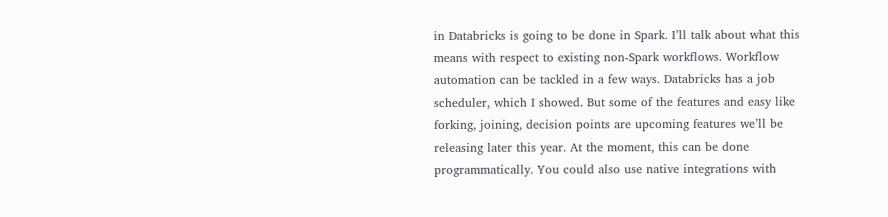in Databricks is going to be done in Spark. I’ll talk about what this means with respect to existing non-Spark workflows. Workflow automation can be tackled in a few ways. Databricks has a job scheduler, which I showed. But some of the features and easy like forking, joining, decision points are upcoming features we’ll be releasing later this year. At the moment, this can be done programmatically. You could also use native integrations with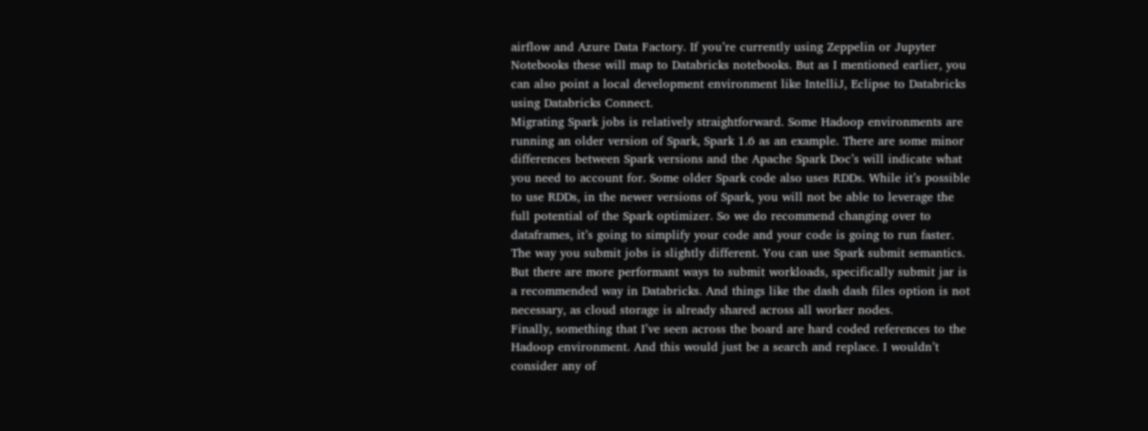airflow and Azure Data Factory. If you’re currently using Zeppelin or Jupyter Notebooks these will map to Databricks notebooks. But as I mentioned earlier, you can also point a local development environment like IntelliJ, Eclipse to Databricks using Databricks Connect.
Migrating Spark jobs is relatively straightforward. Some Hadoop environments are running an older version of Spark, Spark 1.6 as an example. There are some minor differences between Spark versions and the Apache Spark Doc’s will indicate what you need to account for. Some older Spark code also uses RDDs. While it’s possible to use RDDs, in the newer versions of Spark, you will not be able to leverage the full potential of the Spark optimizer. So we do recommend changing over to dataframes, it’s going to simplify your code and your code is going to run faster.
The way you submit jobs is slightly different. You can use Spark submit semantics. But there are more performant ways to submit workloads, specifically submit jar is a recommended way in Databricks. And things like the dash dash files option is not necessary, as cloud storage is already shared across all worker nodes.
Finally, something that I’ve seen across the board are hard coded references to the Hadoop environment. And this would just be a search and replace. I wouldn’t consider any of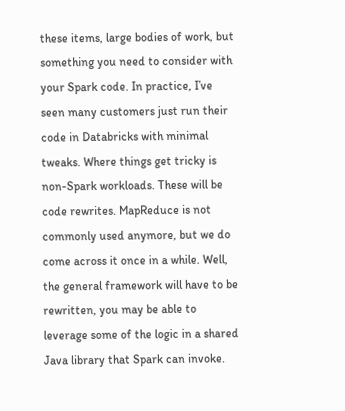these items, large bodies of work, but something you need to consider with your Spark code. In practice, I’ve seen many customers just run their code in Databricks with minimal tweaks. Where things get tricky is non-Spark workloads. These will be code rewrites. MapReduce is not commonly used anymore, but we do come across it once in a while. Well, the general framework will have to be rewritten, you may be able to leverage some of the logic in a shared Java library that Spark can invoke.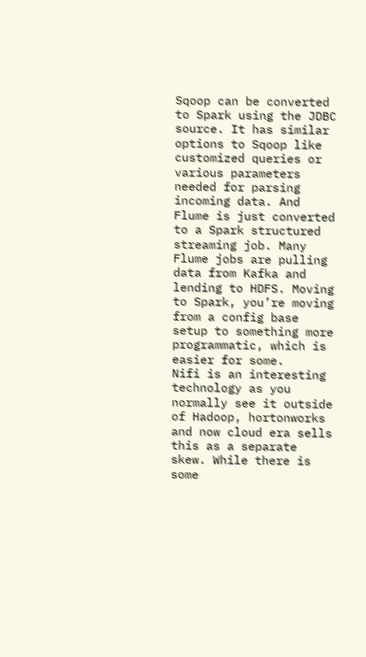Sqoop can be converted to Spark using the JDBC source. It has similar options to Sqoop like customized queries or various parameters needed for parsing incoming data. And Flume is just converted to a Spark structured streaming job. Many Flume jobs are pulling data from Kafka and lending to HDFS. Moving to Spark, you’re moving from a config base setup to something more programmatic, which is easier for some.
Nifi is an interesting technology as you normally see it outside of Hadoop, hortonworks and now cloud era sells this as a separate skew. While there is some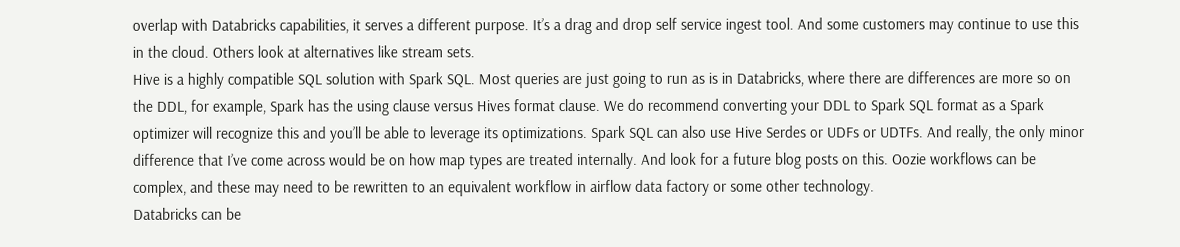overlap with Databricks capabilities, it serves a different purpose. It’s a drag and drop self service ingest tool. And some customers may continue to use this in the cloud. Others look at alternatives like stream sets.
Hive is a highly compatible SQL solution with Spark SQL. Most queries are just going to run as is in Databricks, where there are differences are more so on the DDL, for example, Spark has the using clause versus Hives format clause. We do recommend converting your DDL to Spark SQL format as a Spark optimizer will recognize this and you’ll be able to leverage its optimizations. Spark SQL can also use Hive Serdes or UDFs or UDTFs. And really, the only minor difference that I’ve come across would be on how map types are treated internally. And look for a future blog posts on this. Oozie workflows can be complex, and these may need to be rewritten to an equivalent workflow in airflow data factory or some other technology.
Databricks can be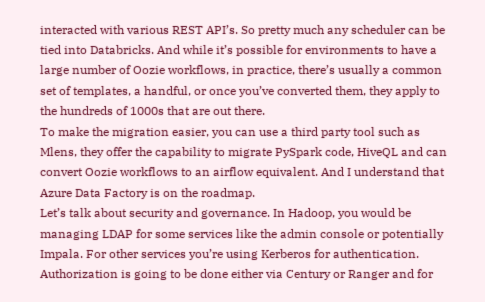interacted with various REST API’s. So pretty much any scheduler can be tied into Databricks. And while it’s possible for environments to have a large number of Oozie workflows, in practice, there’s usually a common set of templates, a handful, or once you’ve converted them, they apply to the hundreds of 1000s that are out there.
To make the migration easier, you can use a third party tool such as Mlens, they offer the capability to migrate PySpark code, HiveQL and can convert Oozie workflows to an airflow equivalent. And I understand that Azure Data Factory is on the roadmap.
Let’s talk about security and governance. In Hadoop, you would be managing LDAP for some services like the admin console or potentially Impala. For other services you’re using Kerberos for authentication. Authorization is going to be done either via Century or Ranger and for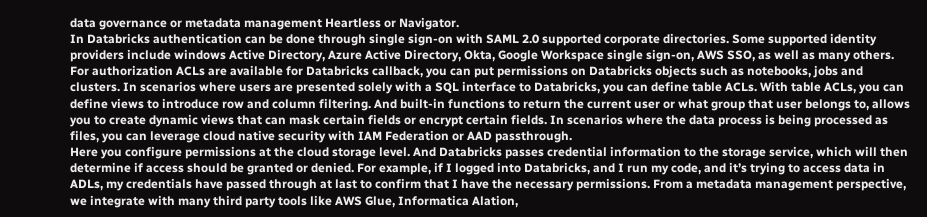data governance or metadata management Heartless or Navigator.
In Databricks authentication can be done through single sign-on with SAML 2.0 supported corporate directories. Some supported identity providers include windows Active Directory, Azure Active Directory, Okta, Google Workspace single sign-on, AWS SSO, as well as many others. For authorization ACLs are available for Databricks callback, you can put permissions on Databricks objects such as notebooks, jobs and clusters. In scenarios where users are presented solely with a SQL interface to Databricks, you can define table ACLs. With table ACLs, you can define views to introduce row and column filtering. And built-in functions to return the current user or what group that user belongs to, allows you to create dynamic views that can mask certain fields or encrypt certain fields. In scenarios where the data process is being processed as files, you can leverage cloud native security with IAM Federation or AAD passthrough.
Here you configure permissions at the cloud storage level. And Databricks passes credential information to the storage service, which will then determine if access should be granted or denied. For example, if I logged into Databricks, and I run my code, and it’s trying to access data in ADLs, my credentials have passed through at last to confirm that I have the necessary permissions. From a metadata management perspective, we integrate with many third party tools like AWS Glue, Informatica Alation,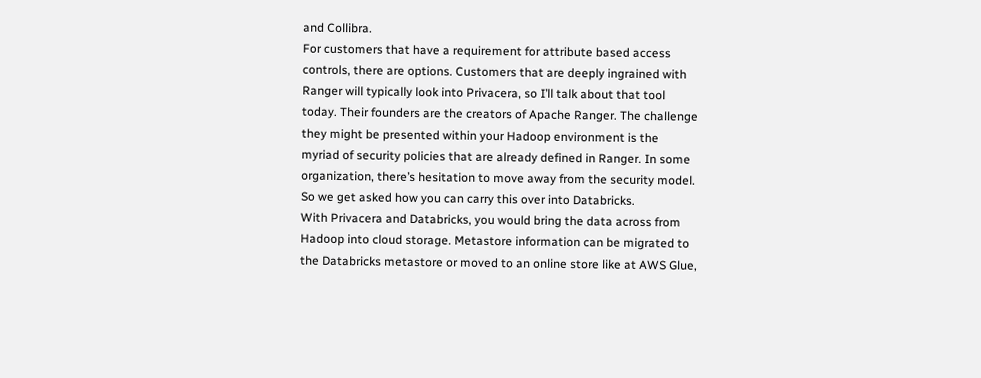and Collibra.
For customers that have a requirement for attribute based access controls, there are options. Customers that are deeply ingrained with Ranger will typically look into Privacera, so I’ll talk about that tool today. Their founders are the creators of Apache Ranger. The challenge they might be presented within your Hadoop environment is the myriad of security policies that are already defined in Ranger. In some organization, there’s hesitation to move away from the security model. So we get asked how you can carry this over into Databricks.
With Privacera and Databricks, you would bring the data across from Hadoop into cloud storage. Metastore information can be migrated to the Databricks metastore or moved to an online store like at AWS Glue,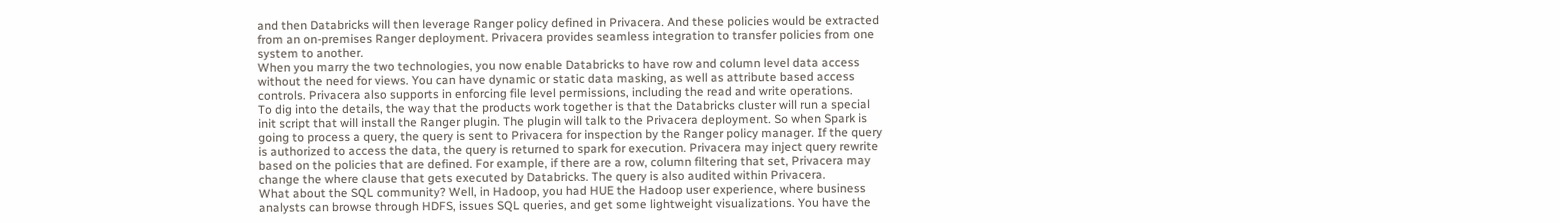and then Databricks will then leverage Ranger policy defined in Privacera. And these policies would be extracted from an on-premises Ranger deployment. Privacera provides seamless integration to transfer policies from one system to another.
When you marry the two technologies, you now enable Databricks to have row and column level data access without the need for views. You can have dynamic or static data masking, as well as attribute based access controls. Privacera also supports in enforcing file level permissions, including the read and write operations.
To dig into the details, the way that the products work together is that the Databricks cluster will run a special init script that will install the Ranger plugin. The plugin will talk to the Privacera deployment. So when Spark is going to process a query, the query is sent to Privacera for inspection by the Ranger policy manager. If the query is authorized to access the data, the query is returned to spark for execution. Privacera may inject query rewrite based on the policies that are defined. For example, if there are a row, column filtering that set, Privacera may change the where clause that gets executed by Databricks. The query is also audited within Privacera.
What about the SQL community? Well, in Hadoop, you had HUE the Hadoop user experience, where business analysts can browse through HDFS, issues SQL queries, and get some lightweight visualizations. You have the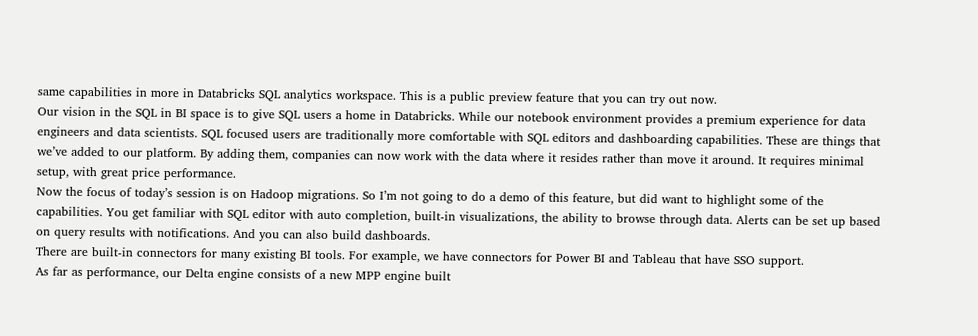same capabilities in more in Databricks SQL analytics workspace. This is a public preview feature that you can try out now.
Our vision in the SQL in BI space is to give SQL users a home in Databricks. While our notebook environment provides a premium experience for data engineers and data scientists. SQL focused users are traditionally more comfortable with SQL editors and dashboarding capabilities. These are things that we’ve added to our platform. By adding them, companies can now work with the data where it resides rather than move it around. It requires minimal setup, with great price performance.
Now the focus of today’s session is on Hadoop migrations. So I’m not going to do a demo of this feature, but did want to highlight some of the capabilities. You get familiar with SQL editor with auto completion, built-in visualizations, the ability to browse through data. Alerts can be set up based on query results with notifications. And you can also build dashboards.
There are built-in connectors for many existing BI tools. For example, we have connectors for Power BI and Tableau that have SSO support.
As far as performance, our Delta engine consists of a new MPP engine built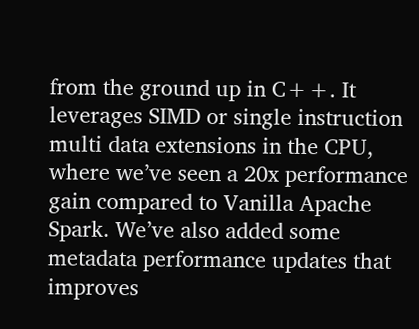from the ground up in C++. It leverages SIMD or single instruction multi data extensions in the CPU, where we’ve seen a 20x performance gain compared to Vanilla Apache Spark. We’ve also added some metadata performance updates that improves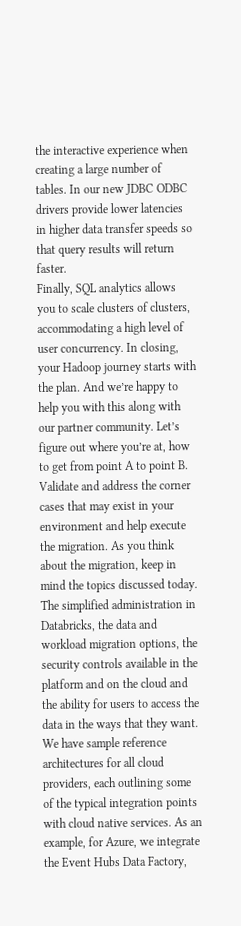the interactive experience when creating a large number of tables. In our new JDBC ODBC drivers provide lower latencies in higher data transfer speeds so that query results will return faster.
Finally, SQL analytics allows you to scale clusters of clusters, accommodating a high level of user concurrency. In closing, your Hadoop journey starts with the plan. And we’re happy to help you with this along with our partner community. Let’s figure out where you’re at, how to get from point A to point B. Validate and address the corner cases that may exist in your environment and help execute the migration. As you think about the migration, keep in mind the topics discussed today. The simplified administration in Databricks, the data and workload migration options, the security controls available in the platform and on the cloud and the ability for users to access the data in the ways that they want.
We have sample reference architectures for all cloud providers, each outlining some of the typical integration points with cloud native services. As an example, for Azure, we integrate the Event Hubs Data Factory,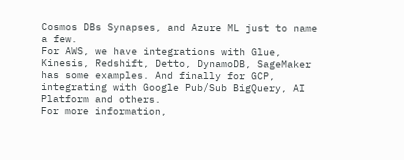Cosmos DBs Synapses, and Azure ML just to name a few.
For AWS, we have integrations with Glue, Kinesis, Redshift, Detto, DynamoDB, SageMaker has some examples. And finally for GCP, integrating with Google Pub/Sub BigQuery, AI Platform and others.
For more information,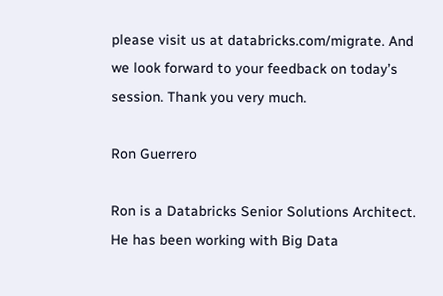please visit us at databricks.com/migrate. And we look forward to your feedback on today’s session. Thank you very much.

Ron Guerrero

Ron is a Databricks Senior Solutions Architect. He has been working with Big Data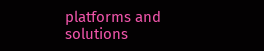platforms and solutions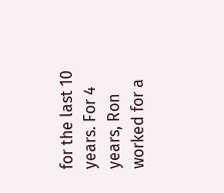for the last 10 years. For 4 years, Ron worked for a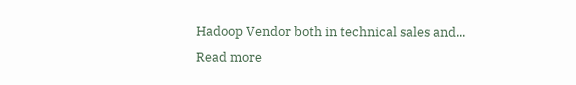Hadoop Vendor both in technical sales and...
Read more